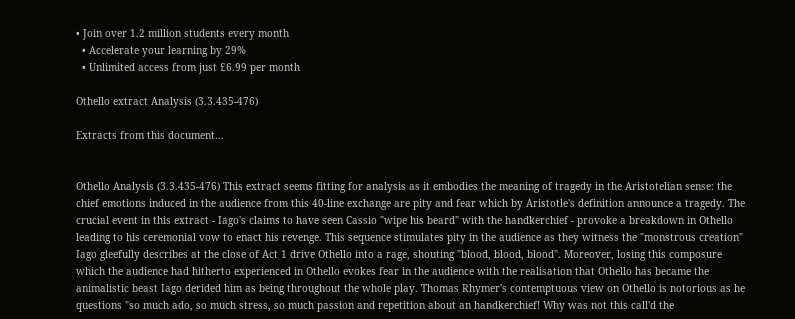• Join over 1.2 million students every month
  • Accelerate your learning by 29%
  • Unlimited access from just £6.99 per month

Othello extract Analysis (3.3.435-476)

Extracts from this document...


Othello Analysis (3.3.435-476) This extract seems fitting for analysis as it embodies the meaning of tragedy in the Aristotelian sense: the chief emotions induced in the audience from this 40-line exchange are pity and fear which by Aristotle's definition announce a tragedy. The crucial event in this extract - Iago's claims to have seen Cassio "wipe his beard" with the handkerchief - provoke a breakdown in Othello leading to his ceremonial vow to enact his revenge. This sequence stimulates pity in the audience as they witness the "monstrous creation" Iago gleefully describes at the close of Act 1 drive Othello into a rage, shouting "blood, blood, blood". Moreover, losing this composure which the audience had hitherto experienced in Othello evokes fear in the audience with the realisation that Othello has became the animalistic beast Iago derided him as being throughout the whole play. Thomas Rhymer's contemptuous view on Othello is notorious as he questions "so much ado, so much stress, so much passion and repetition about an handkerchief! Why was not this call'd the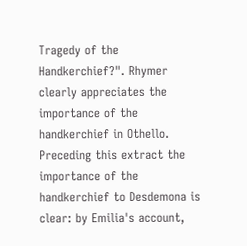Tragedy of the Handkerchief?". Rhymer clearly appreciates the importance of the handkerchief in Othello. Preceding this extract the importance of the handkerchief to Desdemona is clear: by Emilia's account,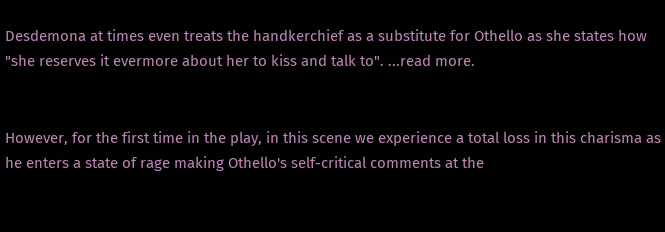Desdemona at times even treats the handkerchief as a substitute for Othello as she states how "she reserves it evermore about her to kiss and talk to". ...read more.


However, for the first time in the play, in this scene we experience a total loss in this charisma as he enters a state of rage making Othello's self-critical comments at the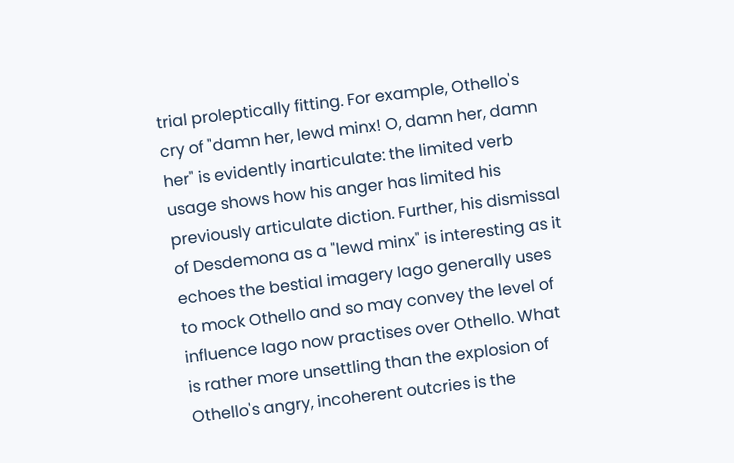trial proleptically fitting. For example, Othello's cry of "damn her, lewd minx! O, damn her, damn her" is evidently inarticulate: the limited verb usage shows how his anger has limited his previously articulate diction. Further, his dismissal of Desdemona as a "lewd minx" is interesting as it echoes the bestial imagery Iago generally uses to mock Othello and so may convey the level of influence Iago now practises over Othello. What is rather more unsettling than the explosion of Othello's angry, incoherent outcries is the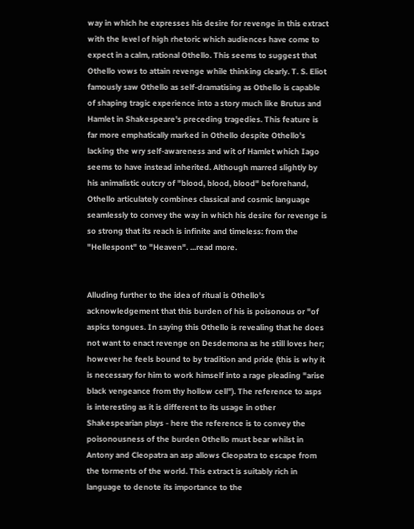way in which he expresses his desire for revenge in this extract with the level of high rhetoric which audiences have come to expect in a calm, rational Othello. This seems to suggest that Othello vows to attain revenge while thinking clearly. T. S. Eliot famously saw Othello as self-dramatising as Othello is capable of shaping tragic experience into a story much like Brutus and Hamlet in Shakespeare's preceding tragedies. This feature is far more emphatically marked in Othello despite Othello's lacking the wry self-awareness and wit of Hamlet which Iago seems to have instead inherited. Although marred slightly by his animalistic outcry of "blood, blood, blood" beforehand, Othello articulately combines classical and cosmic language seamlessly to convey the way in which his desire for revenge is so strong that its reach is infinite and timeless: from the "Hellespont" to "Heaven". ...read more.


Alluding further to the idea of ritual is Othello's acknowledgement that this burden of his is poisonous or "of aspics tongues. In saying this Othello is revealing that he does not want to enact revenge on Desdemona as he still loves her; however he feels bound to by tradition and pride (this is why it is necessary for him to work himself into a rage pleading "arise black vengeance from thy hollow cell"). The reference to asps is interesting as it is different to its usage in other Shakespearian plays - here the reference is to convey the poisonousness of the burden Othello must bear whilst in Antony and Cleopatra an asp allows Cleopatra to escape from the torments of the world. This extract is suitably rich in language to denote its importance to the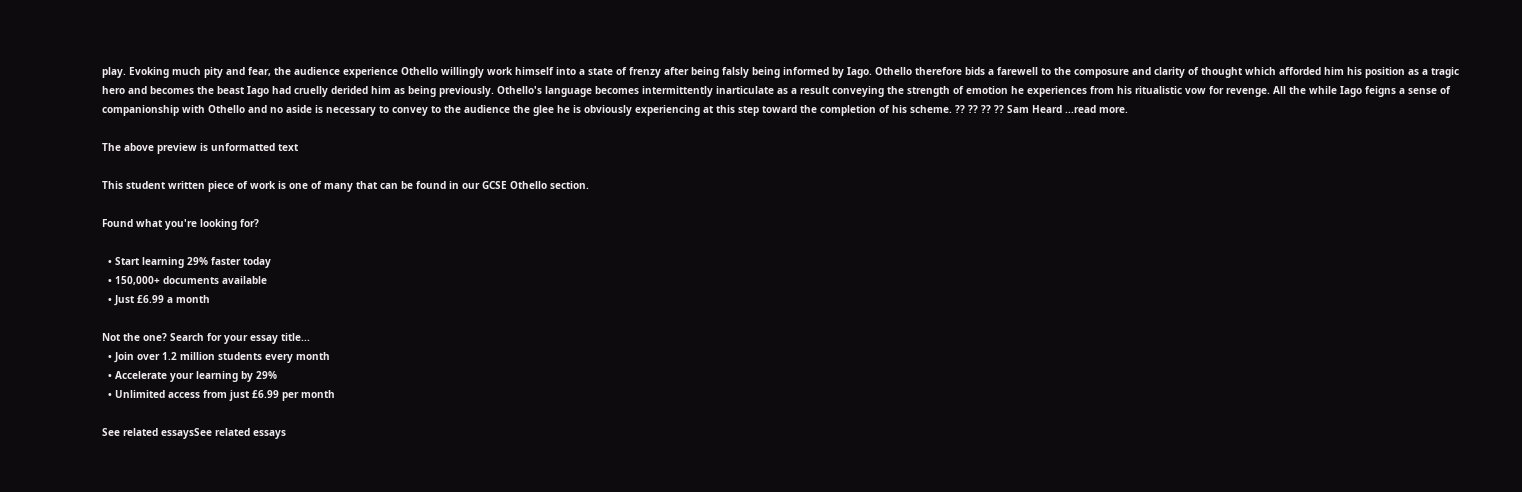play. Evoking much pity and fear, the audience experience Othello willingly work himself into a state of frenzy after being falsly being informed by Iago. Othello therefore bids a farewell to the composure and clarity of thought which afforded him his position as a tragic hero and becomes the beast Iago had cruelly derided him as being previously. Othello's language becomes intermittently inarticulate as a result conveying the strength of emotion he experiences from his ritualistic vow for revenge. All the while Iago feigns a sense of companionship with Othello and no aside is necessary to convey to the audience the glee he is obviously experiencing at this step toward the completion of his scheme. ?? ?? ?? ?? Sam Heard ...read more.

The above preview is unformatted text

This student written piece of work is one of many that can be found in our GCSE Othello section.

Found what you're looking for?

  • Start learning 29% faster today
  • 150,000+ documents available
  • Just £6.99 a month

Not the one? Search for your essay title...
  • Join over 1.2 million students every month
  • Accelerate your learning by 29%
  • Unlimited access from just £6.99 per month

See related essaysSee related essays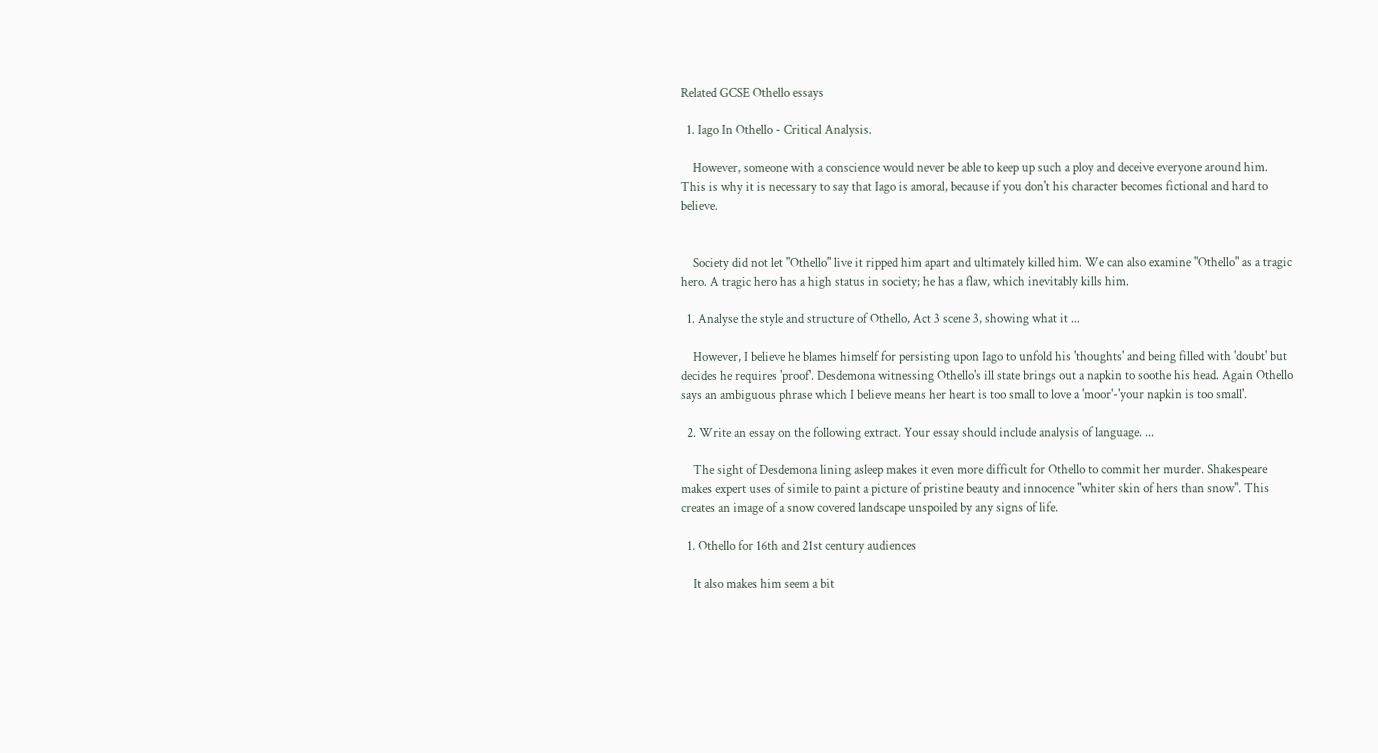Related GCSE Othello essays

  1. Iago In Othello - Critical Analysis.

    However, someone with a conscience would never be able to keep up such a ploy and deceive everyone around him. This is why it is necessary to say that Iago is amoral, because if you don't his character becomes fictional and hard to believe.


    Society did not let "Othello" live it ripped him apart and ultimately killed him. We can also examine "Othello" as a tragic hero. A tragic hero has a high status in society; he has a flaw, which inevitably kills him.

  1. Analyse the style and structure of Othello, Act 3 scene 3, showing what it ...

    However, I believe he blames himself for persisting upon Iago to unfold his 'thoughts' and being filled with 'doubt' but decides he requires 'proof'. Desdemona witnessing Othello's ill state brings out a napkin to soothe his head. Again Othello says an ambiguous phrase which I believe means her heart is too small to love a 'moor'-'your napkin is too small'.

  2. Write an essay on the following extract. Your essay should include analysis of language. ...

    The sight of Desdemona lining asleep makes it even more difficult for Othello to commit her murder. Shakespeare makes expert uses of simile to paint a picture of pristine beauty and innocence "whiter skin of hers than snow". This creates an image of a snow covered landscape unspoiled by any signs of life.

  1. Othello for 16th and 21st century audiences

    It also makes him seem a bit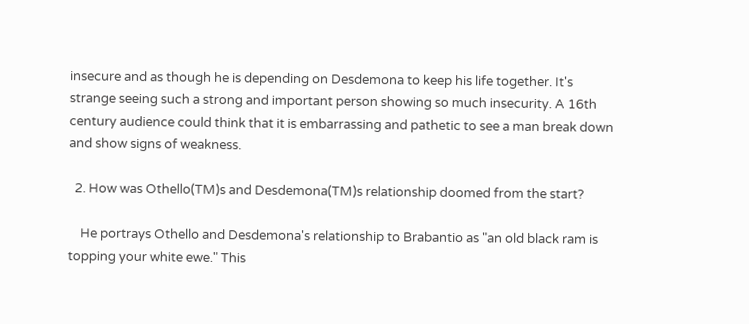insecure and as though he is depending on Desdemona to keep his life together. It's strange seeing such a strong and important person showing so much insecurity. A 16th century audience could think that it is embarrassing and pathetic to see a man break down and show signs of weakness.

  2. How was Othello(TM)s and Desdemona(TM)s relationship doomed from the start?

    He portrays Othello and Desdemona's relationship to Brabantio as "an old black ram is topping your white ewe." This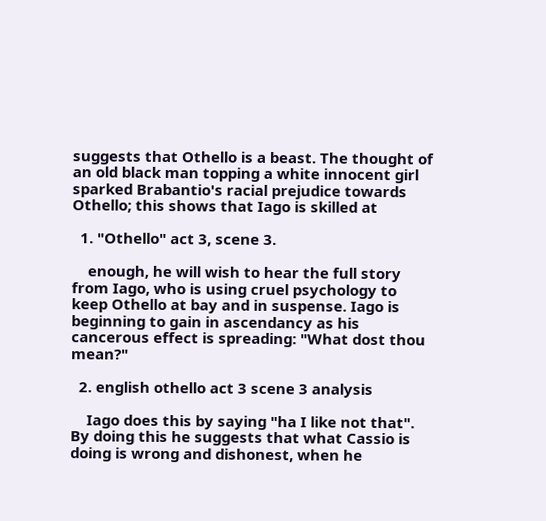suggests that Othello is a beast. The thought of an old black man topping a white innocent girl sparked Brabantio's racial prejudice towards Othello; this shows that Iago is skilled at

  1. "Othello" act 3, scene 3.

    enough, he will wish to hear the full story from Iago, who is using cruel psychology to keep Othello at bay and in suspense. Iago is beginning to gain in ascendancy as his cancerous effect is spreading: "What dost thou mean?"

  2. english othello act 3 scene 3 analysis

    Iago does this by saying "ha I like not that". By doing this he suggests that what Cassio is doing is wrong and dishonest, when he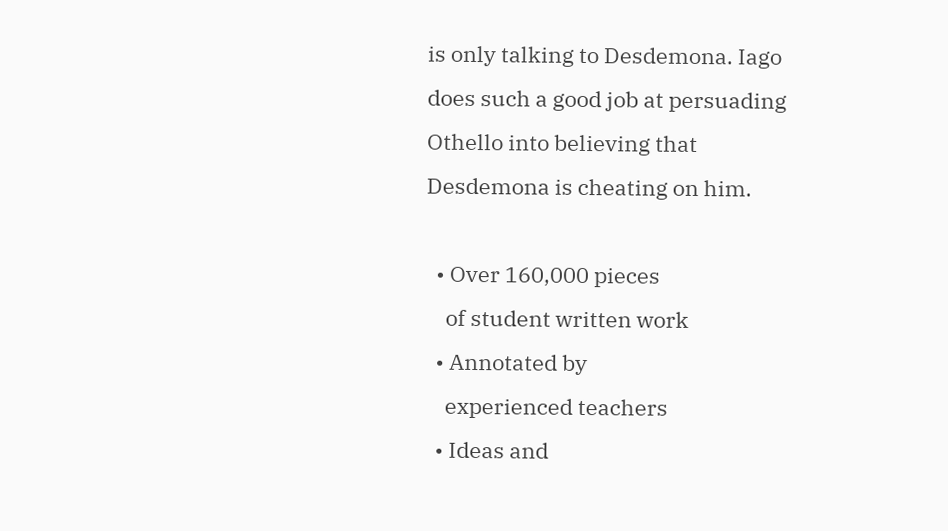is only talking to Desdemona. Iago does such a good job at persuading Othello into believing that Desdemona is cheating on him.

  • Over 160,000 pieces
    of student written work
  • Annotated by
    experienced teachers
  • Ideas and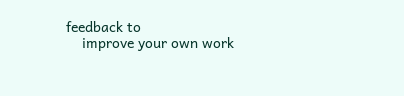feedback to
    improve your own work